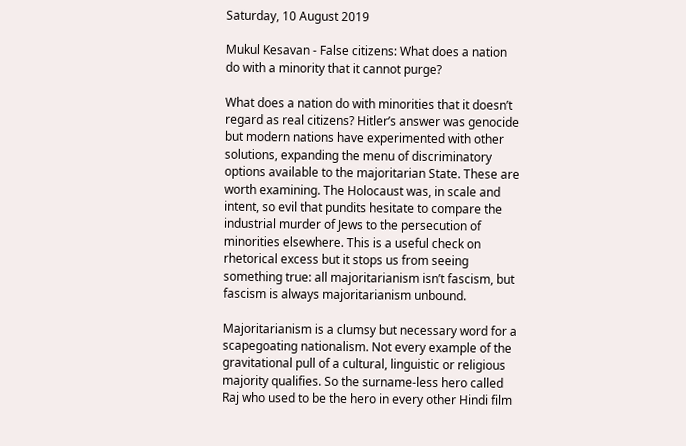Saturday, 10 August 2019

Mukul Kesavan - False citizens: What does a nation do with a minority that it cannot purge?

What does a nation do with minorities that it doesn’t regard as real citizens? Hitler’s answer was genocide but modern nations have experimented with other solutions, expanding the menu of discriminatory options available to the majoritarian State. These are worth examining. The Holocaust was, in scale and intent, so evil that pundits hesitate to compare the industrial murder of Jews to the persecution of minorities elsewhere. This is a useful check on rhetorical excess but it stops us from seeing something true: all majoritarianism isn’t fascism, but fascism is always majoritarianism unbound.

Majoritarianism is a clumsy but necessary word for a scapegoating nationalism. Not every example of the gravitational pull of a cultural, linguistic or religious majority qualifies. So the surname-less hero called Raj who used to be the hero in every other Hindi film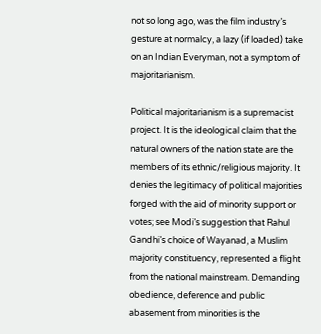not so long ago, was the film industry’s gesture at normalcy, a lazy (if loaded) take on an Indian Everyman, not a symptom of majoritarianism.

Political majoritarianism is a supremacist project. It is the ideological claim that the natural owners of the nation state are the members of its ethnic/religious majority. It denies the legitimacy of political majorities forged with the aid of minority support or votes; see Modi’s suggestion that Rahul Gandhi’s choice of Wayanad, a Muslim majority constituency, represented a flight from the national mainstream. Demanding obedience, deference and public abasement from minorities is the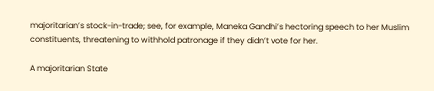majoritarian’s stock-in-trade; see, for example, Maneka Gandhi’s hectoring speech to her Muslim constituents, threatening to withhold patronage if they didn’t vote for her.

A majoritarian State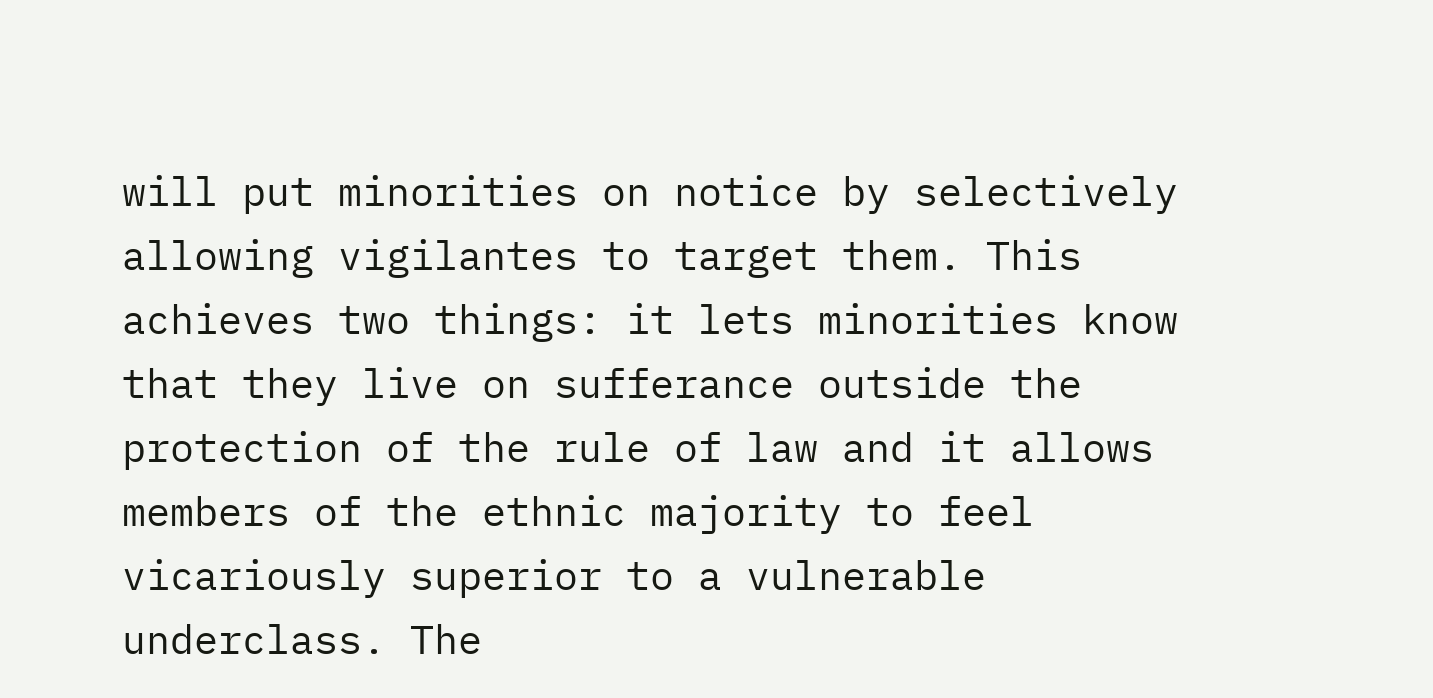will put minorities on notice by selectively allowing vigilantes to target them. This achieves two things: it lets minorities know that they live on sufferance outside the protection of the rule of law and it allows members of the ethnic majority to feel vicariously superior to a vulnerable underclass. The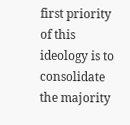first priority of this ideology is to consolidate the majority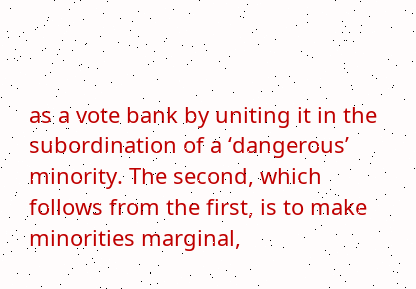as a vote bank by uniting it in the subordination of a ‘dangerous’ minority. The second, which follows from the first, is to make minorities marginal,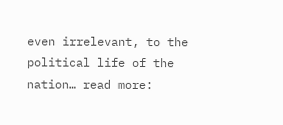even irrelevant, to the political life of the nation… read more: